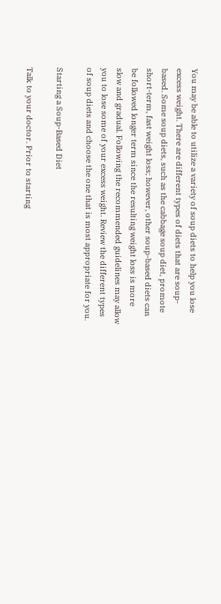You may be able to utilize a variety of soup diets to help you lose excess weight. There are different types of diets that are soup-based. Some soup diets, such as the cabbage soup diet, promote short-term, fast weight loss; however, other soup-based diets can be followed longer term since the resulting weight loss is more slow and gradual. Following the recommended guidelines may allow you to lose some of your excess weight. Review the different types of soup diets and choose the one that is most appropriate for you.

Starting a Soup-Based Diet

Talk to your doctor. Prior to starting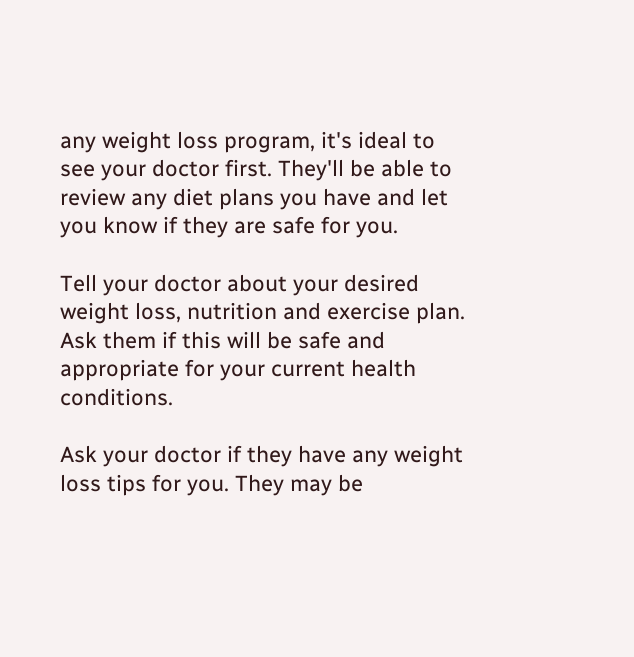any weight loss program, it's ideal to see your doctor first. They'll be able to review any diet plans you have and let you know if they are safe for you.

Tell your doctor about your desired weight loss, nutrition and exercise plan. Ask them if this will be safe and appropriate for your current health conditions.

Ask your doctor if they have any weight loss tips for you. They may be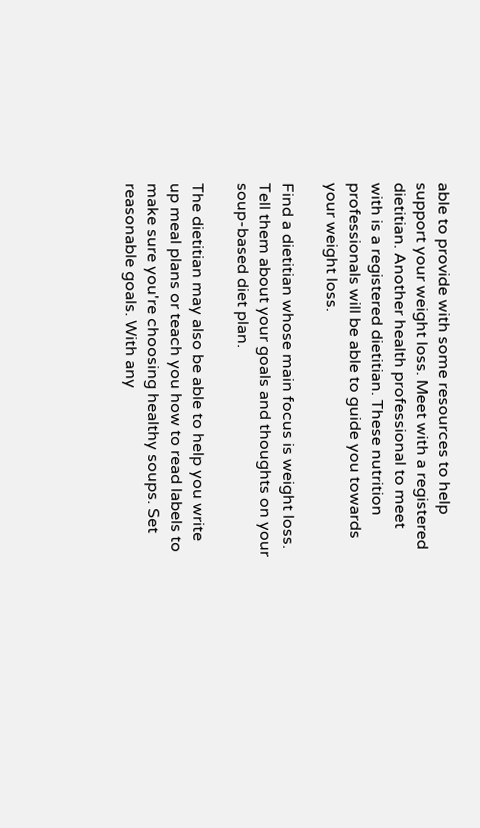able to provide with some resources to help support your weight loss. Meet with a registered dietitian. Another health professional to meet with is a registered dietitian. These nutrition professionals will be able to guide you towards your weight loss.

Find a dietitian whose main focus is weight loss. Tell them about your goals and thoughts on your soup-based diet plan.

The dietitian may also be able to help you write up meal plans or teach you how to read labels to make sure you're choosing healthy soups. Set reasonable goals. With any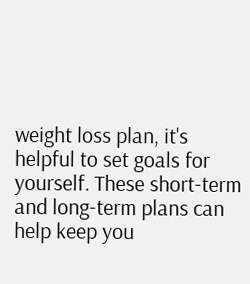weight loss plan, it's helpful to set goals for yourself. These short-term and long-term plans can help keep you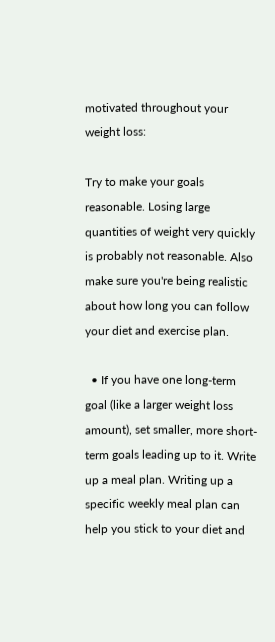motivated throughout your weight loss:

Try to make your goals reasonable. Losing large quantities of weight very quickly is probably not reasonable. Also make sure you're being realistic about how long you can follow your diet and exercise plan.

  • If you have one long-term goal (like a larger weight loss amount), set smaller, more short-term goals leading up to it. Write up a meal plan. Writing up a specific weekly meal plan can help you stick to your diet and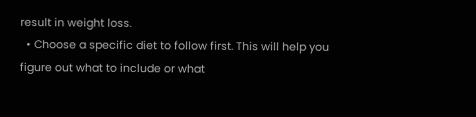result in weight loss.
  • Choose a specific diet to follow first. This will help you figure out what to include or what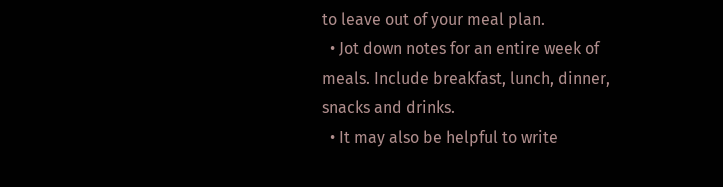to leave out of your meal plan.
  • Jot down notes for an entire week of meals. Include breakfast, lunch, dinner, snacks and drinks.
  • It may also be helpful to write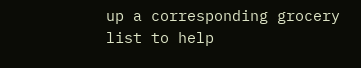up a corresponding grocery list to help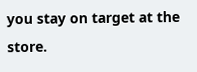you stay on target at the store.